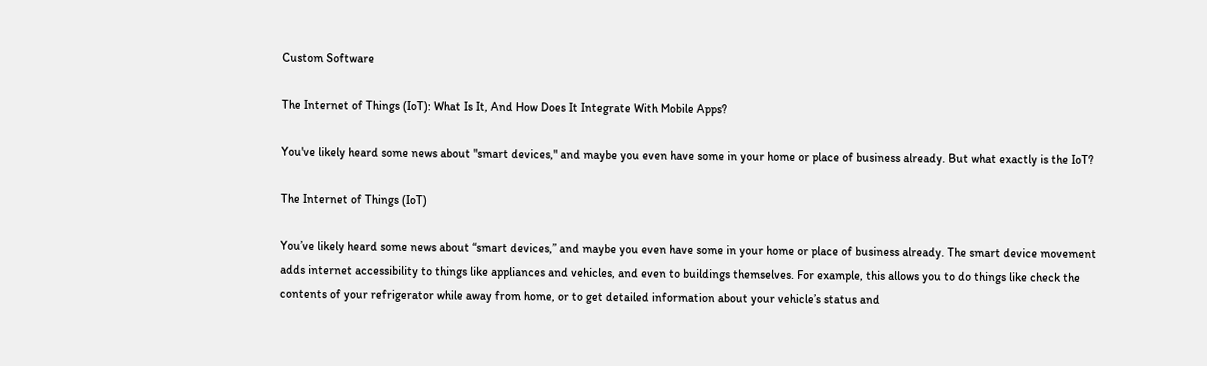Custom Software

The Internet of Things (IoT): What Is It, And How Does It Integrate With Mobile Apps?

You've likely heard some news about "smart devices," and maybe you even have some in your home or place of business already. But what exactly is the IoT?

The Internet of Things (IoT)

You’ve likely heard some news about “smart devices,” and maybe you even have some in your home or place of business already. The smart device movement adds internet accessibility to things like appliances and vehicles, and even to buildings themselves. For example, this allows you to do things like check the contents of your refrigerator while away from home, or to get detailed information about your vehicle’s status and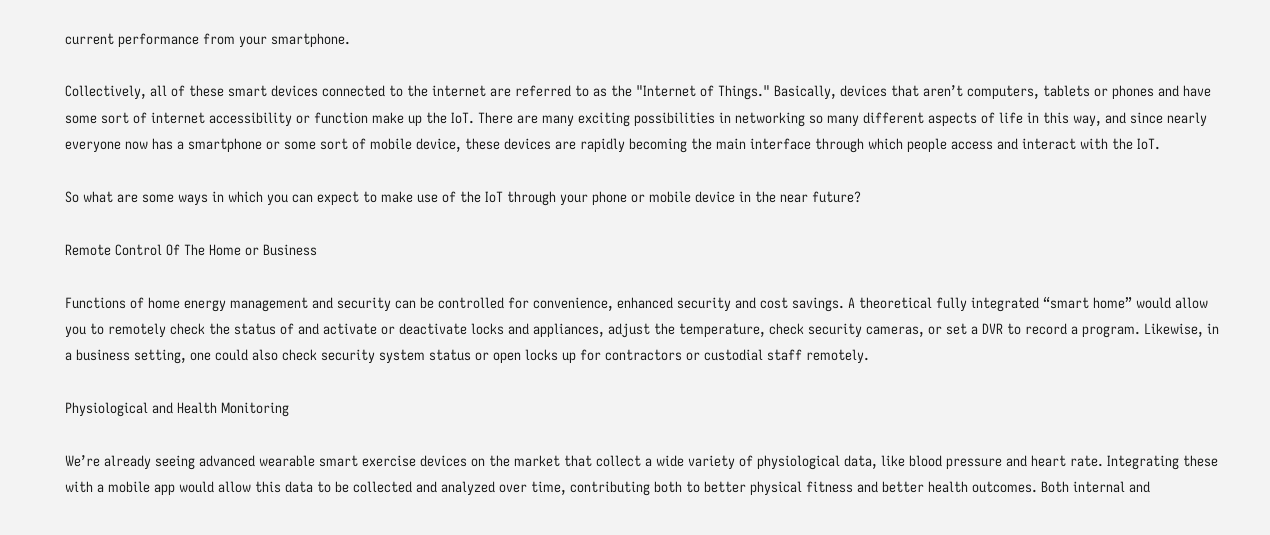current performance from your smartphone.

Collectively, all of these smart devices connected to the internet are referred to as the "Internet of Things." Basically, devices that aren’t computers, tablets or phones and have some sort of internet accessibility or function make up the IoT. There are many exciting possibilities in networking so many different aspects of life in this way, and since nearly everyone now has a smartphone or some sort of mobile device, these devices are rapidly becoming the main interface through which people access and interact with the IoT.

So what are some ways in which you can expect to make use of the IoT through your phone or mobile device in the near future?

Remote Control Of The Home or Business

Functions of home energy management and security can be controlled for convenience, enhanced security and cost savings. A theoretical fully integrated “smart home” would allow you to remotely check the status of and activate or deactivate locks and appliances, adjust the temperature, check security cameras, or set a DVR to record a program. Likewise, in a business setting, one could also check security system status or open locks up for contractors or custodial staff remotely.

Physiological and Health Monitoring

We’re already seeing advanced wearable smart exercise devices on the market that collect a wide variety of physiological data, like blood pressure and heart rate. Integrating these with a mobile app would allow this data to be collected and analyzed over time, contributing both to better physical fitness and better health outcomes. Both internal and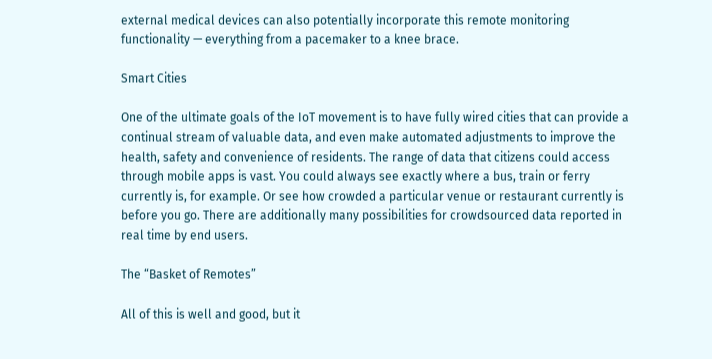external medical devices can also potentially incorporate this remote monitoring functionality — everything from a pacemaker to a knee brace.

Smart Cities

One of the ultimate goals of the IoT movement is to have fully wired cities that can provide a continual stream of valuable data, and even make automated adjustments to improve the health, safety and convenience of residents. The range of data that citizens could access through mobile apps is vast. You could always see exactly where a bus, train or ferry currently is, for example. Or see how crowded a particular venue or restaurant currently is before you go. There are additionally many possibilities for crowdsourced data reported in real time by end users.

The “Basket of Remotes”

All of this is well and good, but it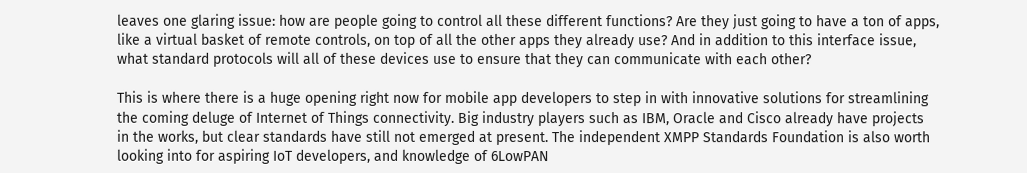leaves one glaring issue: how are people going to control all these different functions? Are they just going to have a ton of apps, like a virtual basket of remote controls, on top of all the other apps they already use? And in addition to this interface issue, what standard protocols will all of these devices use to ensure that they can communicate with each other?

This is where there is a huge opening right now for mobile app developers to step in with innovative solutions for streamlining the coming deluge of Internet of Things connectivity. Big industry players such as IBM, Oracle and Cisco already have projects in the works, but clear standards have still not emerged at present. The independent XMPP Standards Foundation is also worth looking into for aspiring IoT developers, and knowledge of 6LowPAN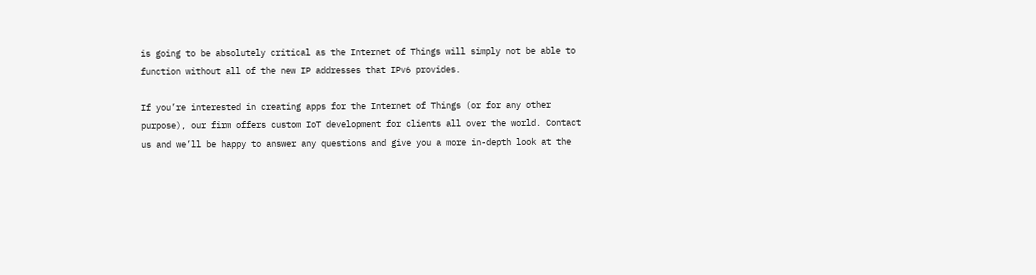is going to be absolutely critical as the Internet of Things will simply not be able to function without all of the new IP addresses that IPv6 provides.

If you’re interested in creating apps for the Internet of Things (or for any other purpose), our firm offers custom IoT development for clients all over the world. Contact us and we’ll be happy to answer any questions and give you a more in-depth look at the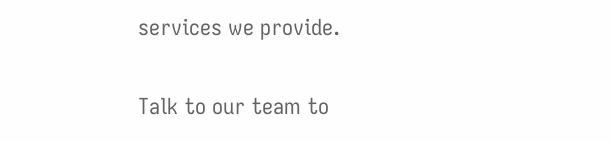services we provide.

Talk to our team to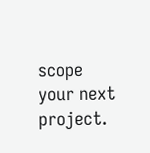scope your next project.